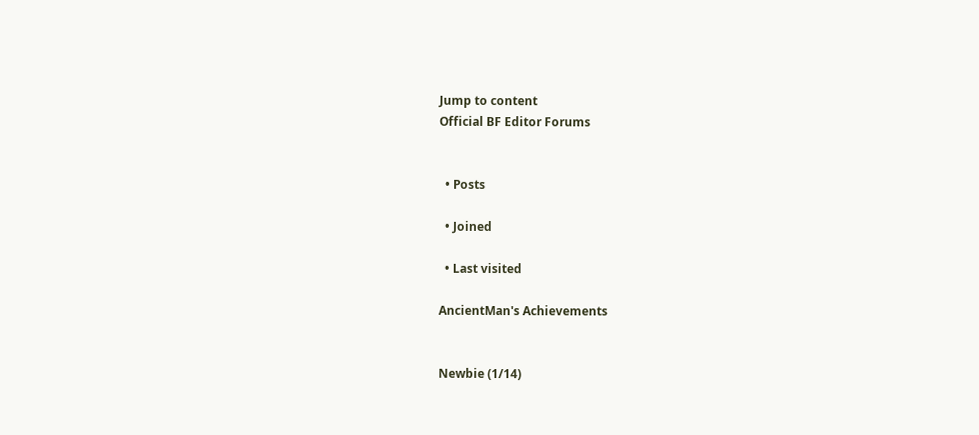Jump to content
Official BF Editor Forums


  • Posts

  • Joined

  • Last visited

AncientMan's Achievements


Newbie (1/14)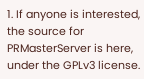1. If anyone is interested, the source for PRMasterServer is here, under the GPLv3 license.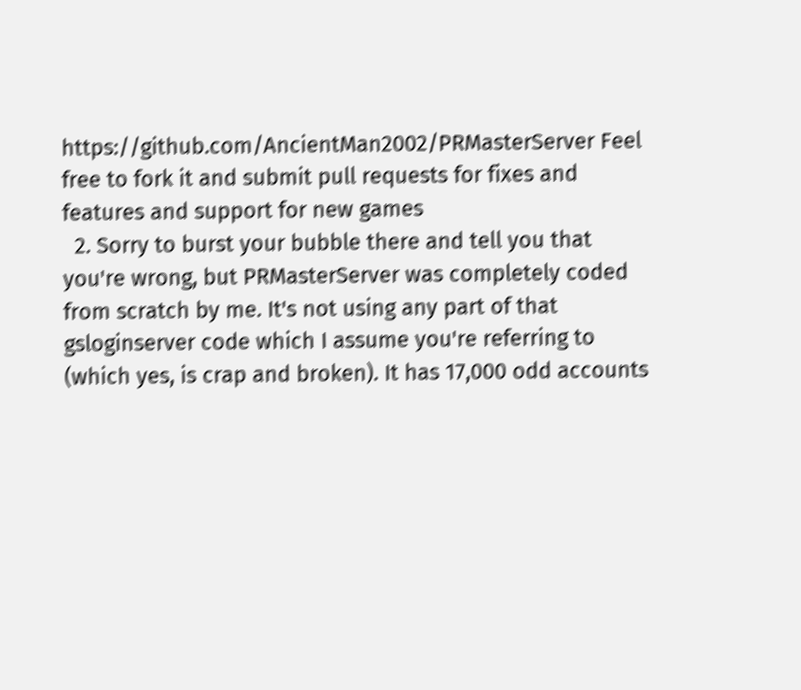https://github.com/AncientMan2002/PRMasterServer Feel free to fork it and submit pull requests for fixes and features and support for new games
  2. Sorry to burst your bubble there and tell you that you're wrong, but PRMasterServer was completely coded from scratch by me. It's not using any part of that gsloginserver code which I assume you're referring to (which yes, is crap and broken). It has 17,000 odd accounts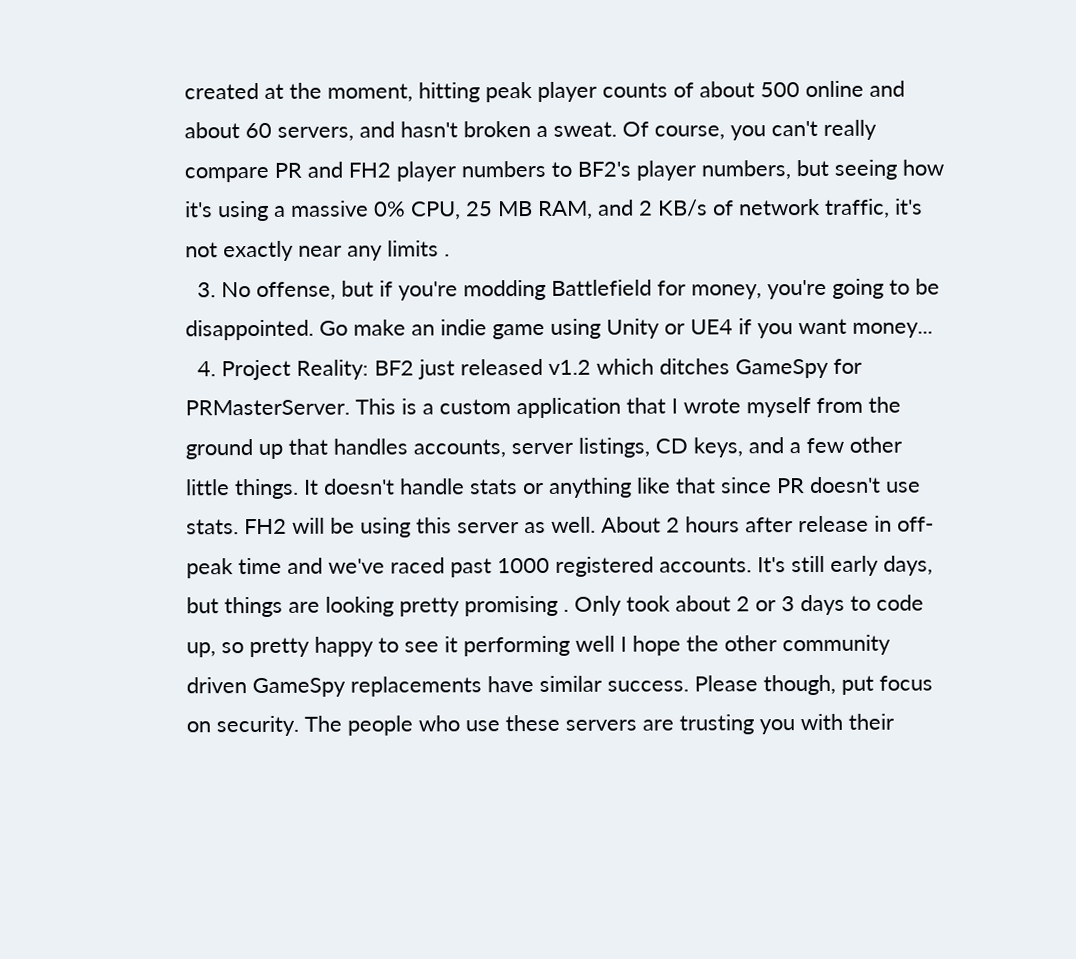created at the moment, hitting peak player counts of about 500 online and about 60 servers, and hasn't broken a sweat. Of course, you can't really compare PR and FH2 player numbers to BF2's player numbers, but seeing how it's using a massive 0% CPU, 25 MB RAM, and 2 KB/s of network traffic, it's not exactly near any limits .
  3. No offense, but if you're modding Battlefield for money, you're going to be disappointed. Go make an indie game using Unity or UE4 if you want money...
  4. Project Reality: BF2 just released v1.2 which ditches GameSpy for PRMasterServer. This is a custom application that I wrote myself from the ground up that handles accounts, server listings, CD keys, and a few other little things. It doesn't handle stats or anything like that since PR doesn't use stats. FH2 will be using this server as well. About 2 hours after release in off-peak time and we've raced past 1000 registered accounts. It's still early days, but things are looking pretty promising . Only took about 2 or 3 days to code up, so pretty happy to see it performing well I hope the other community driven GameSpy replacements have similar success. Please though, put focus on security. The people who use these servers are trusting you with their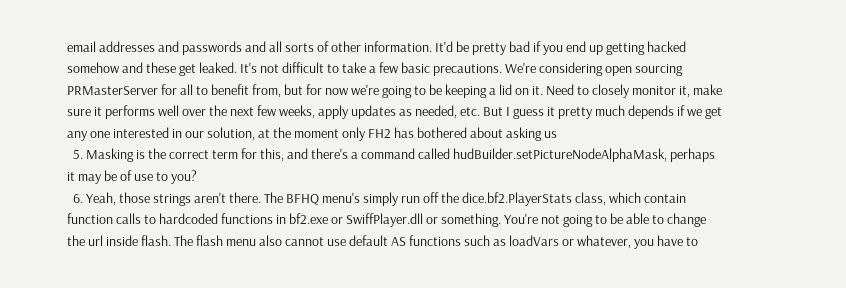email addresses and passwords and all sorts of other information. It'd be pretty bad if you end up getting hacked somehow and these get leaked. It's not difficult to take a few basic precautions. We're considering open sourcing PRMasterServer for all to benefit from, but for now we're going to be keeping a lid on it. Need to closely monitor it, make sure it performs well over the next few weeks, apply updates as needed, etc. But I guess it pretty much depends if we get any one interested in our solution, at the moment only FH2 has bothered about asking us
  5. Masking is the correct term for this, and there's a command called hudBuilder.setPictureNodeAlphaMask, perhaps it may be of use to you?
  6. Yeah, those strings aren't there. The BFHQ menu's simply run off the dice.bf2.PlayerStats class, which contain function calls to hardcoded functions in bf2.exe or SwiffPlayer.dll or something. You're not going to be able to change the url inside flash. The flash menu also cannot use default AS functions such as loadVars or whatever, you have to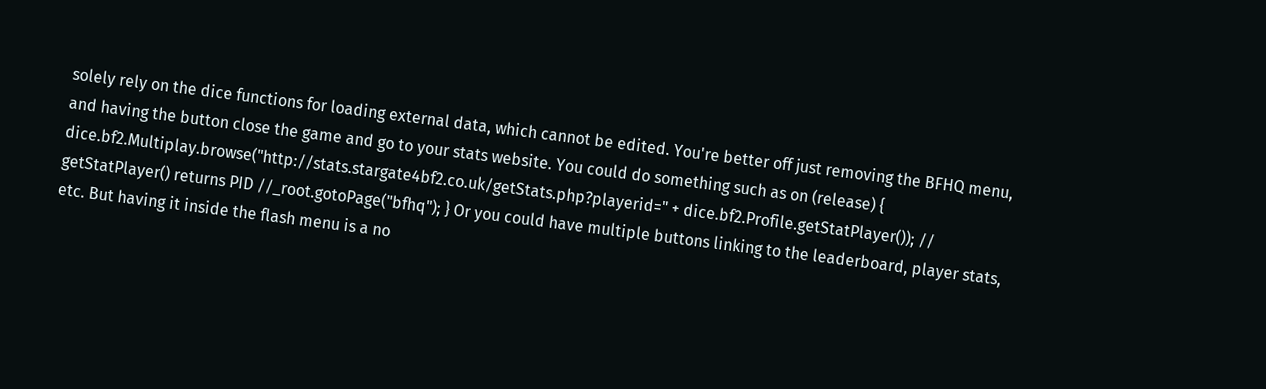solely rely on the dice functions for loading external data, which cannot be edited. You're better off just removing the BFHQ menu, and having the button close the game and go to your stats website. You could do something such as on (release) { dice.bf2.Multiplay.browse("http://stats.stargate4bf2.co.uk/getStats.php?playerid=" + dice.bf2.Profile.getStatPlayer()); // getStatPlayer() returns PID //_root.gotoPage("bfhq"); } Or you could have multiple buttons linking to the leaderboard, player stats, etc. But having it inside the flash menu is a no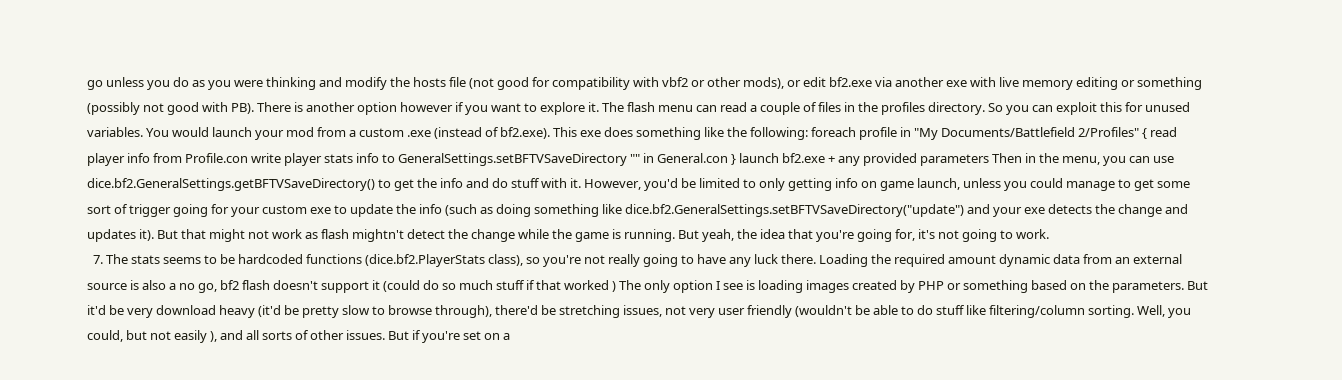go unless you do as you were thinking and modify the hosts file (not good for compatibility with vbf2 or other mods), or edit bf2.exe via another exe with live memory editing or something (possibly not good with PB). There is another option however if you want to explore it. The flash menu can read a couple of files in the profiles directory. So you can exploit this for unused variables. You would launch your mod from a custom .exe (instead of bf2.exe). This exe does something like the following: foreach profile in "My Documents/Battlefield 2/Profiles" { read player info from Profile.con write player stats info to GeneralSettings.setBFTVSaveDirectory "" in General.con } launch bf2.exe + any provided parameters Then in the menu, you can use dice.bf2.GeneralSettings.getBFTVSaveDirectory() to get the info and do stuff with it. However, you'd be limited to only getting info on game launch, unless you could manage to get some sort of trigger going for your custom exe to update the info (such as doing something like dice.bf2.GeneralSettings.setBFTVSaveDirectory("update") and your exe detects the change and updates it). But that might not work as flash mightn't detect the change while the game is running. But yeah, the idea that you're going for, it's not going to work.
  7. The stats seems to be hardcoded functions (dice.bf2.PlayerStats class), so you're not really going to have any luck there. Loading the required amount dynamic data from an external source is also a no go, bf2 flash doesn't support it (could do so much stuff if that worked ) The only option I see is loading images created by PHP or something based on the parameters. But it'd be very download heavy (it'd be pretty slow to browse through), there'd be stretching issues, not very user friendly (wouldn't be able to do stuff like filtering/column sorting. Well, you could, but not easily ), and all sorts of other issues. But if you're set on a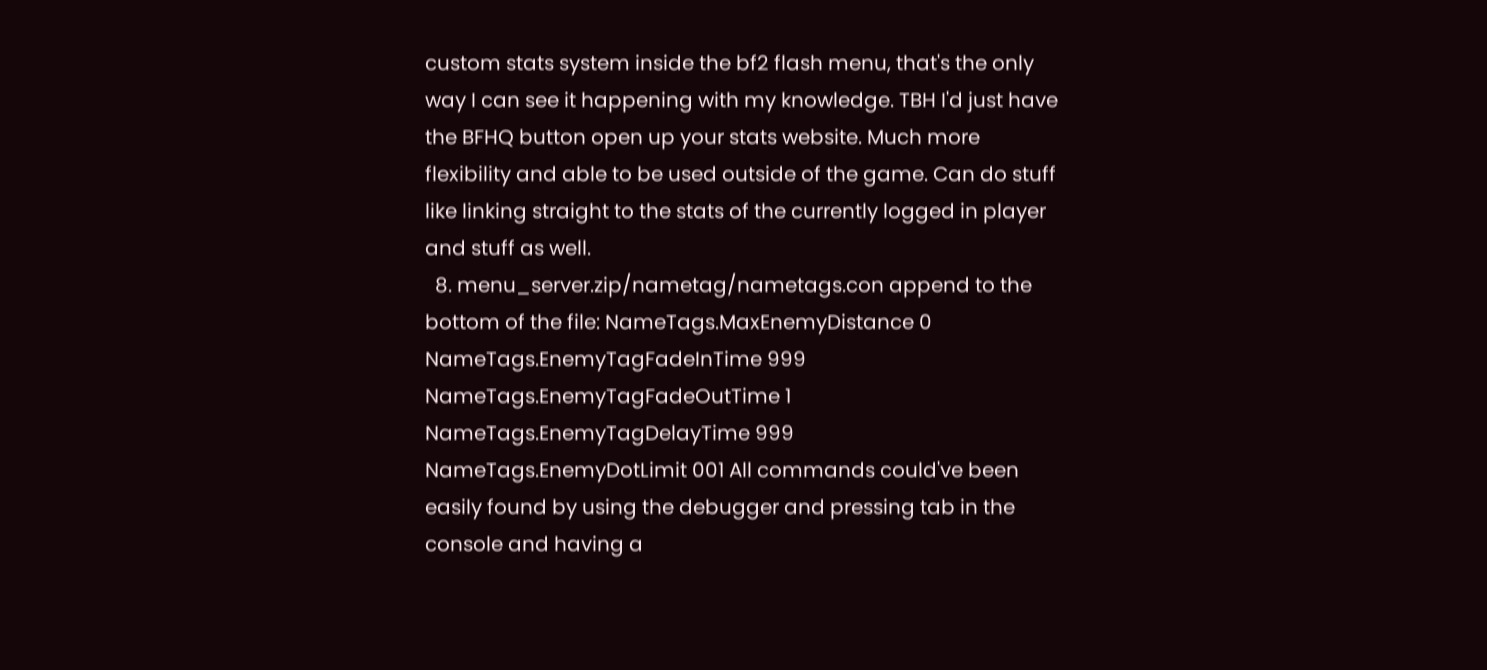custom stats system inside the bf2 flash menu, that's the only way I can see it happening with my knowledge. TBH I'd just have the BFHQ button open up your stats website. Much more flexibility and able to be used outside of the game. Can do stuff like linking straight to the stats of the currently logged in player and stuff as well.
  8. menu_server.zip/nametag/nametags.con append to the bottom of the file: NameTags.MaxEnemyDistance 0 NameTags.EnemyTagFadeInTime 999 NameTags.EnemyTagFadeOutTime 1 NameTags.EnemyTagDelayTime 999 NameTags.EnemyDotLimit 001 All commands could've been easily found by using the debugger and pressing tab in the console and having a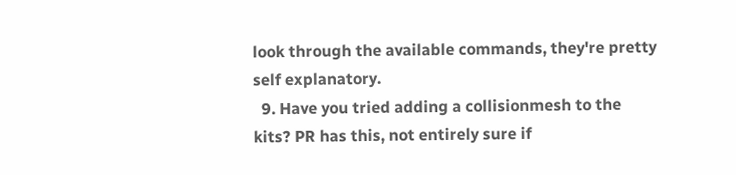look through the available commands, they're pretty self explanatory.
  9. Have you tried adding a collisionmesh to the kits? PR has this, not entirely sure if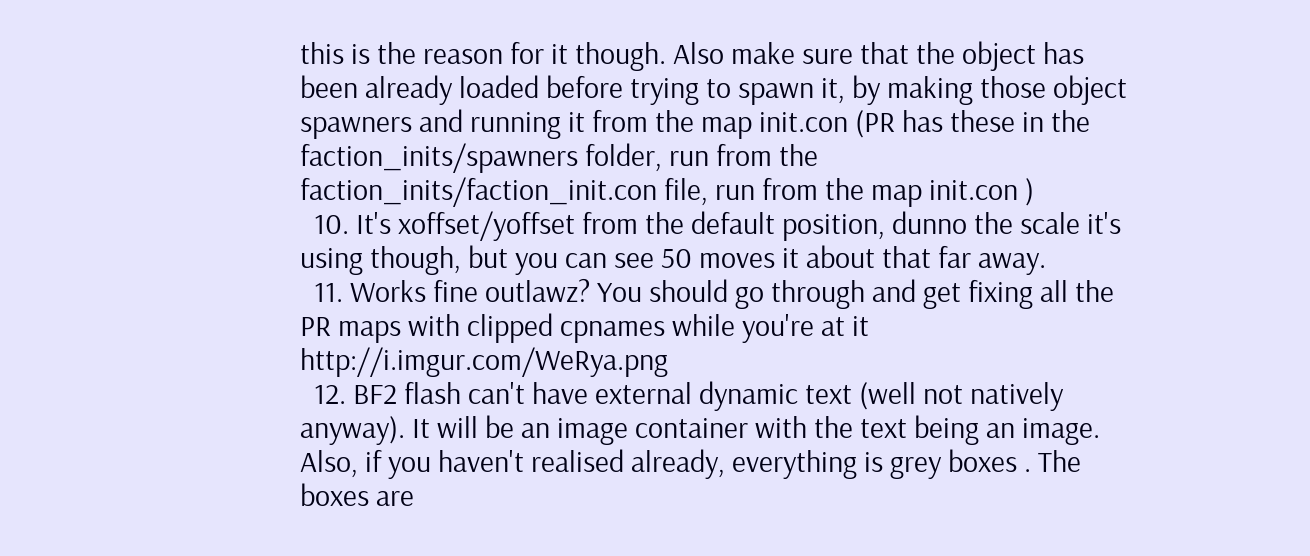this is the reason for it though. Also make sure that the object has been already loaded before trying to spawn it, by making those object spawners and running it from the map init.con (PR has these in the faction_inits/spawners folder, run from the faction_inits/faction_init.con file, run from the map init.con )
  10. It's xoffset/yoffset from the default position, dunno the scale it's using though, but you can see 50 moves it about that far away.
  11. Works fine outlawz? You should go through and get fixing all the PR maps with clipped cpnames while you're at it http://i.imgur.com/WeRya.png
  12. BF2 flash can't have external dynamic text (well not natively anyway). It will be an image container with the text being an image. Also, if you haven't realised already, everything is grey boxes . The boxes are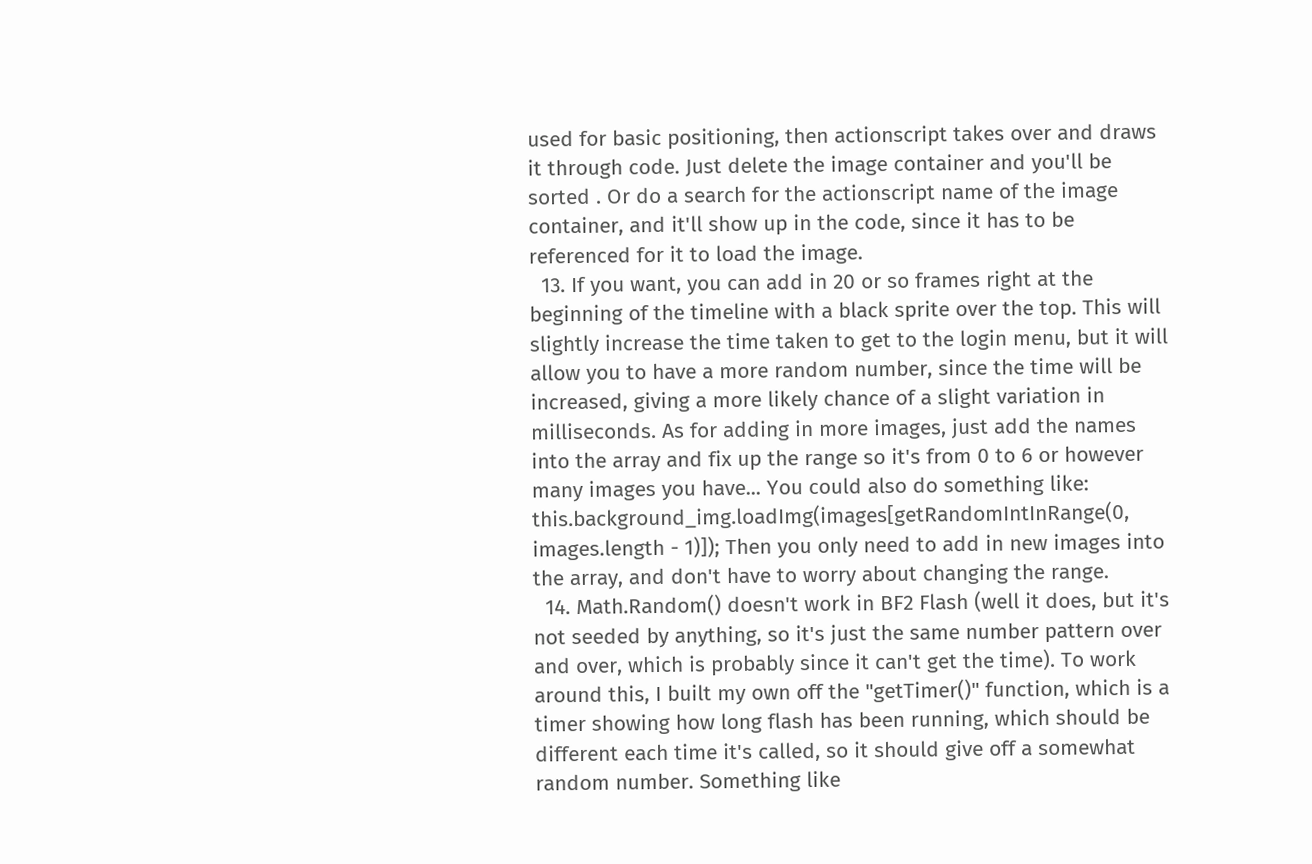used for basic positioning, then actionscript takes over and draws it through code. Just delete the image container and you'll be sorted . Or do a search for the actionscript name of the image container, and it'll show up in the code, since it has to be referenced for it to load the image.
  13. If you want, you can add in 20 or so frames right at the beginning of the timeline with a black sprite over the top. This will slightly increase the time taken to get to the login menu, but it will allow you to have a more random number, since the time will be increased, giving a more likely chance of a slight variation in milliseconds. As for adding in more images, just add the names into the array and fix up the range so it's from 0 to 6 or however many images you have... You could also do something like: this.background_img.loadImg(images[getRandomIntInRange(0, images.length - 1)]); Then you only need to add in new images into the array, and don't have to worry about changing the range.
  14. Math.Random() doesn't work in BF2 Flash (well it does, but it's not seeded by anything, so it's just the same number pattern over and over, which is probably since it can't get the time). To work around this, I built my own off the "getTimer()" function, which is a timer showing how long flash has been running, which should be different each time it's called, so it should give off a somewhat random number. Something like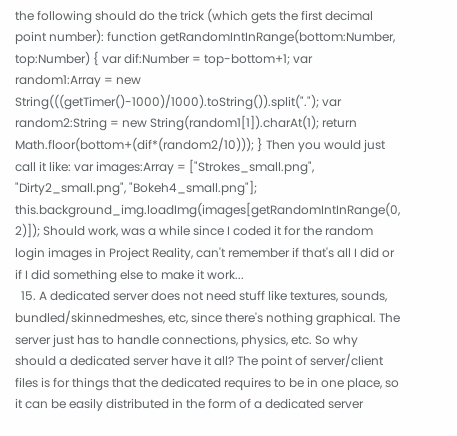the following should do the trick (which gets the first decimal point number): function getRandomIntInRange(bottom:Number, top:Number) { var dif:Number = top-bottom+1; var random1:Array = new String(((getTimer()-1000)/1000).toString()).split("."); var random2:String = new String(random1[1]).charAt(1); return Math.floor(bottom+(dif*(random2/10))); } Then you would just call it like: var images:Array = ["Strokes_small.png", "Dirty2_small.png", "Bokeh4_small.png"]; this.background_img.loadImg(images[getRandomIntInRange(0, 2)]); Should work, was a while since I coded it for the random login images in Project Reality, can't remember if that's all I did or if I did something else to make it work...
  15. A dedicated server does not need stuff like textures, sounds, bundled/skinnedmeshes, etc, since there's nothing graphical. The server just has to handle connections, physics, etc. So why should a dedicated server have it all? The point of server/client files is for things that the dedicated requires to be in one place, so it can be easily distributed in the form of a dedicated server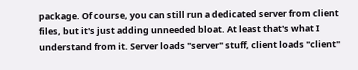package. Of course, you can still run a dedicated server from client files, but it's just adding unneeded bloat. At least that's what I understand from it. Server loads "server" stuff, client loads "client"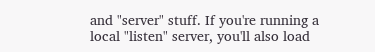and "server" stuff. If you're running a local "listen" server, you'll also load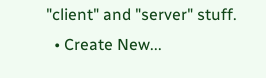"client" and "server" stuff.
  • Create New...